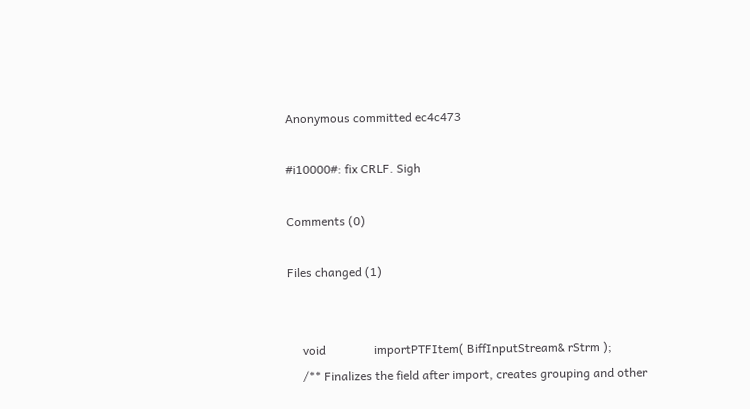Anonymous committed ec4c473

#i10000#: fix CRLF. Sigh

Comments (0)

Files changed (1)


     void                importPTFItem( BiffInputStream& rStrm );
     /** Finalizes the field after import, creates grouping and other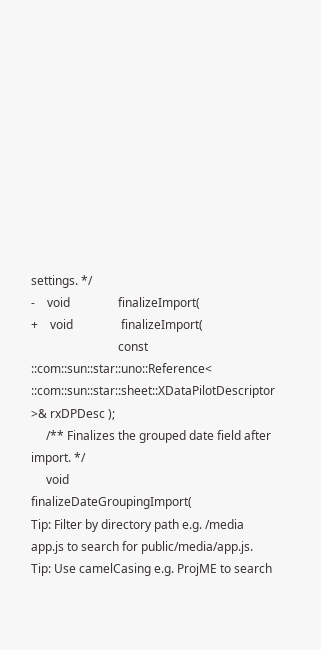settings. */
-    void                finalizeImport(
+    void                finalizeImport(
                             const ::com::sun::star::uno::Reference< ::com::sun::star::sheet::XDataPilotDescriptor >& rxDPDesc );
     /** Finalizes the grouped date field after import. */
     void                finalizeDateGroupingImport(
Tip: Filter by directory path e.g. /media app.js to search for public/media/app.js.
Tip: Use camelCasing e.g. ProjME to search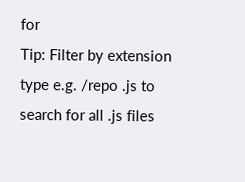for
Tip: Filter by extension type e.g. /repo .js to search for all .js files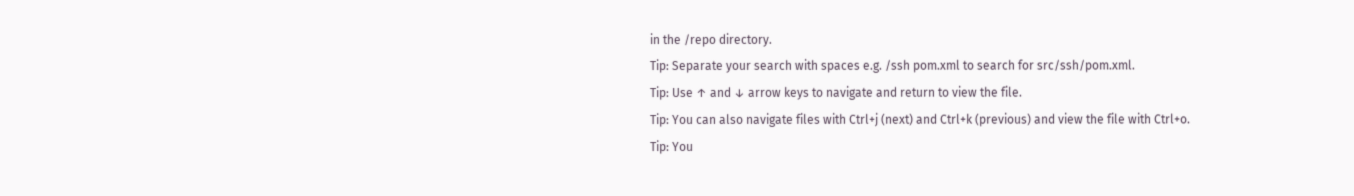in the /repo directory.
Tip: Separate your search with spaces e.g. /ssh pom.xml to search for src/ssh/pom.xml.
Tip: Use ↑ and ↓ arrow keys to navigate and return to view the file.
Tip: You can also navigate files with Ctrl+j (next) and Ctrl+k (previous) and view the file with Ctrl+o.
Tip: You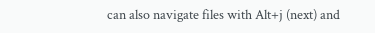can also navigate files with Alt+j (next) and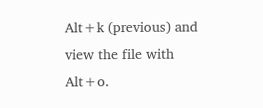Alt+k (previous) and view the file with Alt+o.